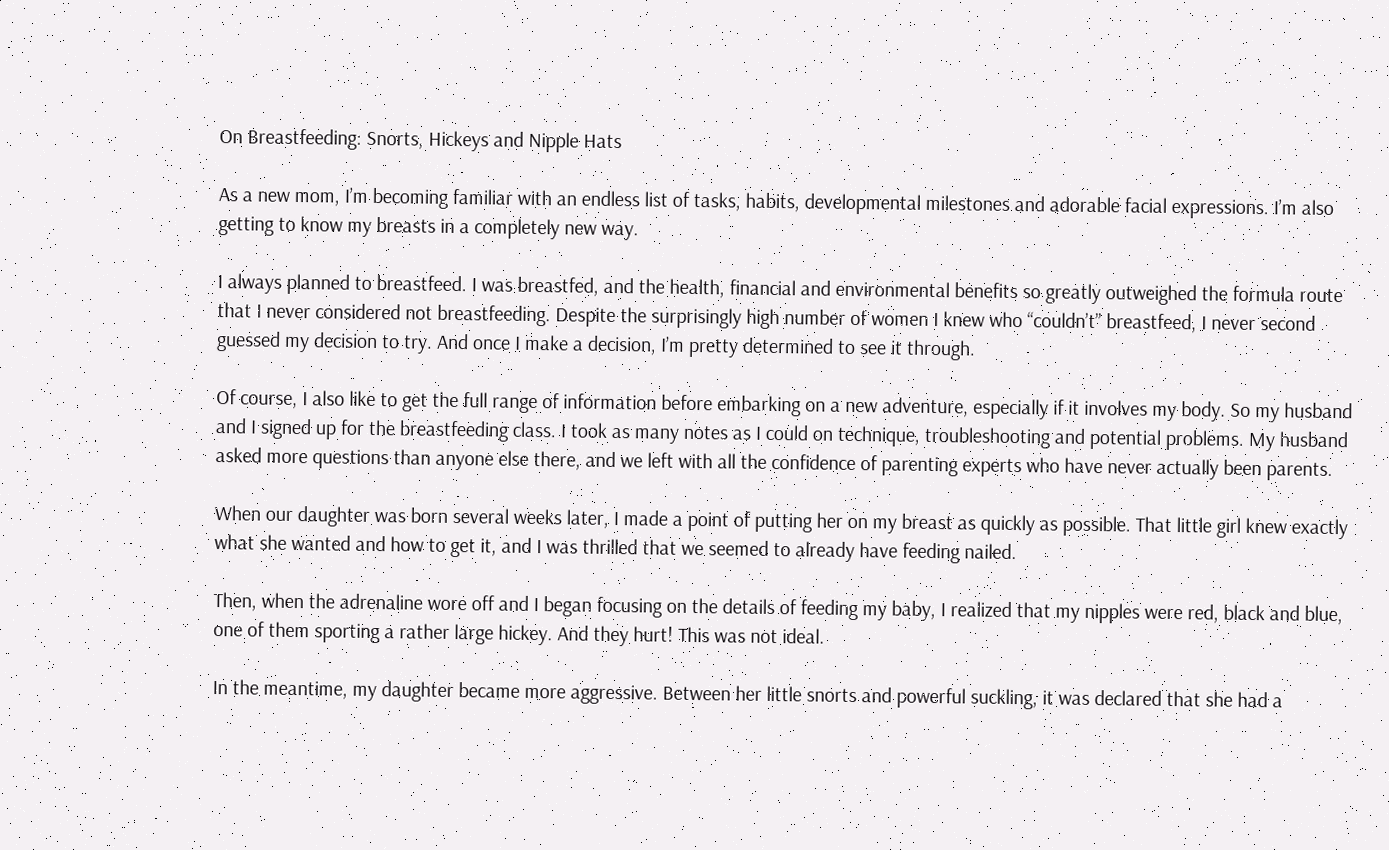On Breastfeeding: Snorts, Hickeys and Nipple Hats

As a new mom, I’m becoming familiar with an endless list of tasks, habits, developmental milestones and adorable facial expressions. I’m also getting to know my breasts in a completely new way.

I always planned to breastfeed. I was breastfed, and the health, financial and environmental benefits so greatly outweighed the formula route that I never considered not breastfeeding. Despite the surprisingly high number of women I knew who “couldn’t” breastfeed, I never second guessed my decision to try. And once I make a decision, I’m pretty determined to see it through.

Of course, I also like to get the full range of information before embarking on a new adventure, especially if it involves my body. So my husband and I signed up for the breastfeeding class. I took as many notes as I could on technique, troubleshooting and potential problems. My husband asked more questions than anyone else there, and we left with all the confidence of parenting experts who have never actually been parents.

When our daughter was born several weeks later, I made a point of putting her on my breast as quickly as possible. That little girl knew exactly what she wanted and how to get it, and I was thrilled that we seemed to already have feeding nailed.

Then, when the adrenaline wore off and I began focusing on the details of feeding my baby, I realized that my nipples were red, black and blue, one of them sporting a rather large hickey. And they hurt! This was not ideal.

In the meantime, my daughter became more aggressive. Between her little snorts and powerful suckling, it was declared that she had a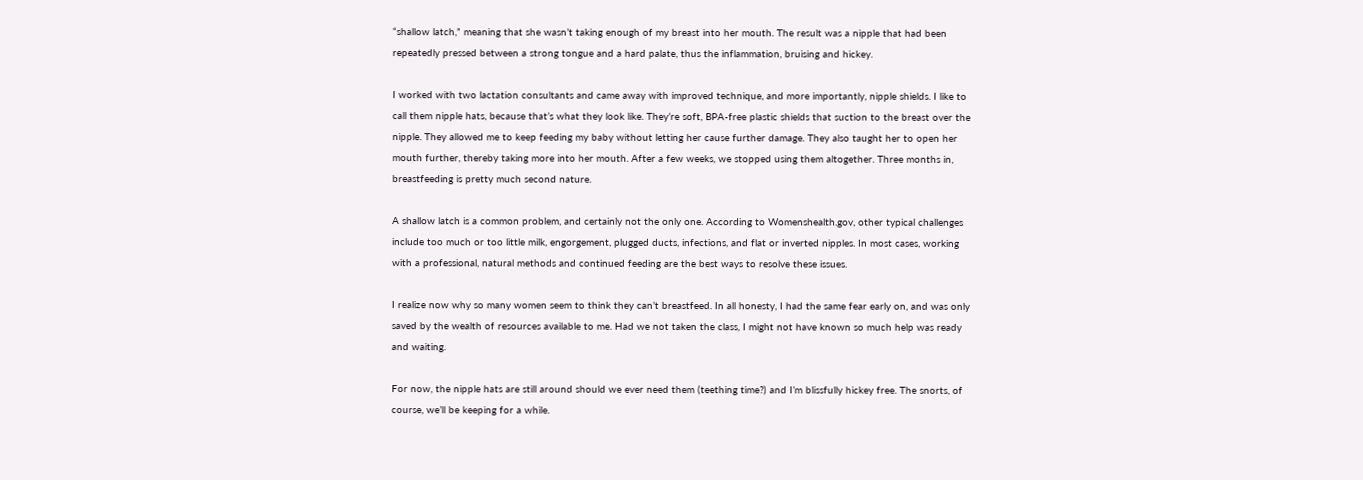“shallow latch,” meaning that she wasn’t taking enough of my breast into her mouth. The result was a nipple that had been repeatedly pressed between a strong tongue and a hard palate, thus the inflammation, bruising and hickey.

I worked with two lactation consultants and came away with improved technique, and more importantly, nipple shields. I like to call them nipple hats, because that’s what they look like. They’re soft, BPA-free plastic shields that suction to the breast over the nipple. They allowed me to keep feeding my baby without letting her cause further damage. They also taught her to open her mouth further, thereby taking more into her mouth. After a few weeks, we stopped using them altogether. Three months in, breastfeeding is pretty much second nature.

A shallow latch is a common problem, and certainly not the only one. According to Womenshealth.gov, other typical challenges include too much or too little milk, engorgement, plugged ducts, infections, and flat or inverted nipples. In most cases, working with a professional, natural methods and continued feeding are the best ways to resolve these issues.

I realize now why so many women seem to think they can’t breastfeed. In all honesty, I had the same fear early on, and was only saved by the wealth of resources available to me. Had we not taken the class, I might not have known so much help was ready and waiting.

For now, the nipple hats are still around should we ever need them (teething time?) and I’m blissfully hickey free. The snorts, of course, we’ll be keeping for a while.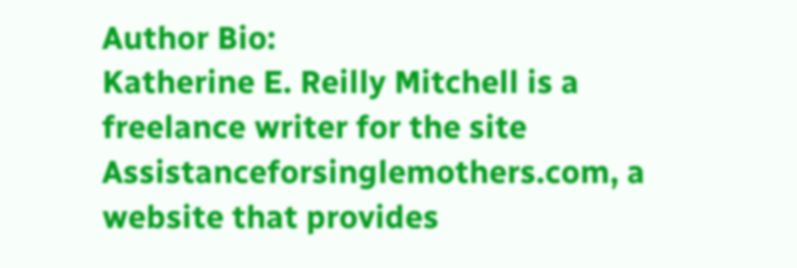Author Bio:
Katherine E. Reilly Mitchell is a freelance writer for the site Assistanceforsinglemothers.com, a website that provides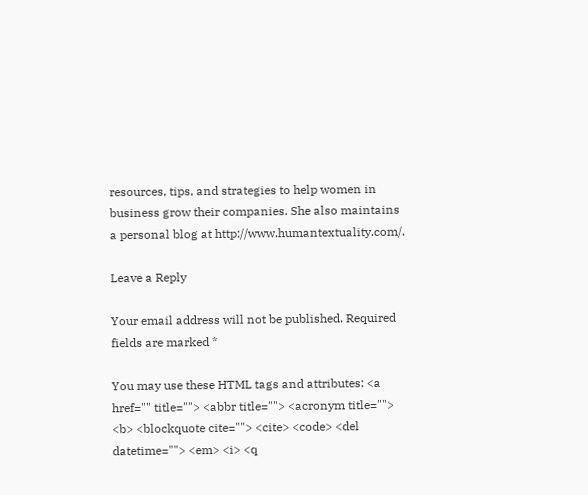resources, tips, and strategies to help women in business grow their companies. She also maintains a personal blog at http://www.humantextuality.com/.

Leave a Reply

Your email address will not be published. Required fields are marked *

You may use these HTML tags and attributes: <a href="" title=""> <abbr title=""> <acronym title=""> <b> <blockquote cite=""> <cite> <code> <del datetime=""> <em> <i> <q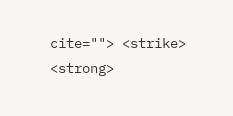cite=""> <strike> <strong>